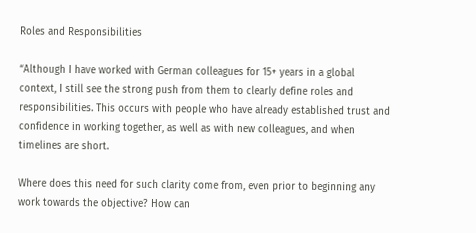Roles and Responsibilities

“Although I have worked with German colleagues for 15+ years in a global context, I still see the strong push from them to clearly define roles and responsibilities. This occurs with people who have already established trust and confidence in working together, as well as with new colleagues, and when timelines are short.

Where does this need for such clarity come from, even prior to beginning any work towards the objective? How can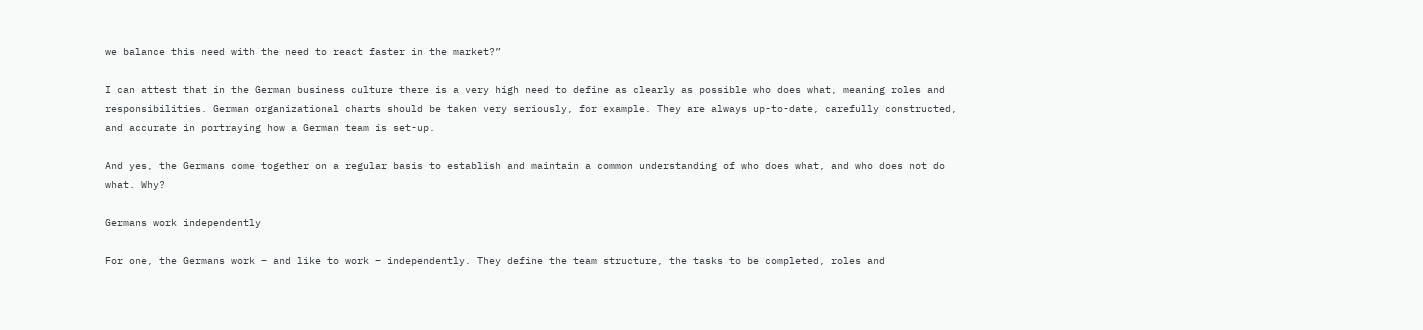we balance this need with the need to react faster in the market?”

I can attest that in the German business culture there is a very high need to define as clearly as possible who does what, meaning roles and responsibilities. German organizational charts should be taken very seriously, for example. They are always up-to-date, carefully constructed, and accurate in portraying how a German team is set-up.

And yes, the Germans come together on a regular basis to establish and maintain a common understanding of who does what, and who does not do what. Why?

Germans work independently

For one, the Germans work – and like to work – independently. They define the team structure, the tasks to be completed, roles and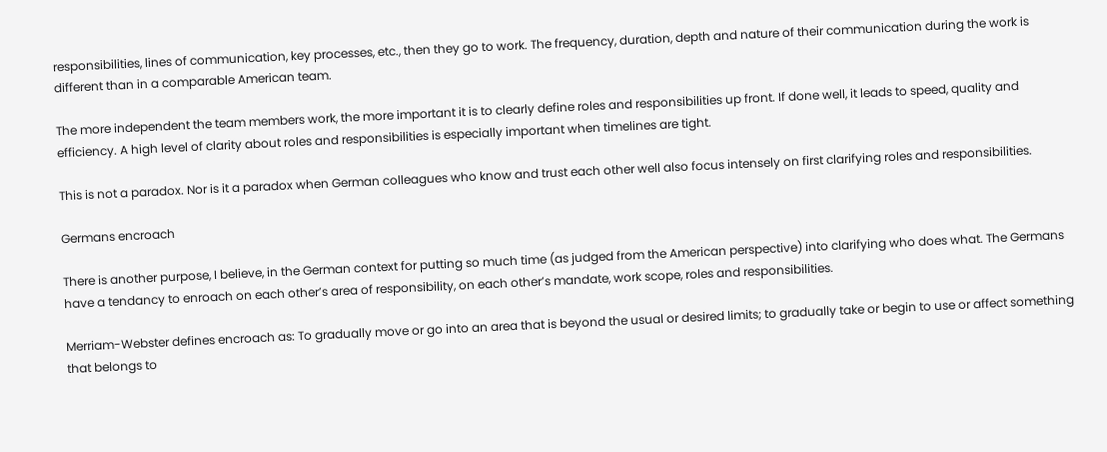responsibilities, lines of communication, key processes, etc., then they go to work. The frequency, duration, depth and nature of their communication during the work is different than in a comparable American team.

The more independent the team members work, the more important it is to clearly define roles and responsibilities up front. If done well, it leads to speed, quality and efficiency. A high level of clarity about roles and responsibilities is especially important when timelines are tight.

This is not a paradox. Nor is it a paradox when German colleagues who know and trust each other well also focus intensely on first clarifying roles and responsibilities.

Germans encroach

There is another purpose, I believe, in the German context for putting so much time (as judged from the American perspective) into clarifying who does what. The Germans have a tendancy to enroach on each other’s area of responsibility, on each other’s mandate, work scope, roles and responsibilities.

Merriam-Webster defines encroach as: To gradually move or go into an area that is beyond the usual or desired limits; to gradually take or begin to use or affect something that belongs to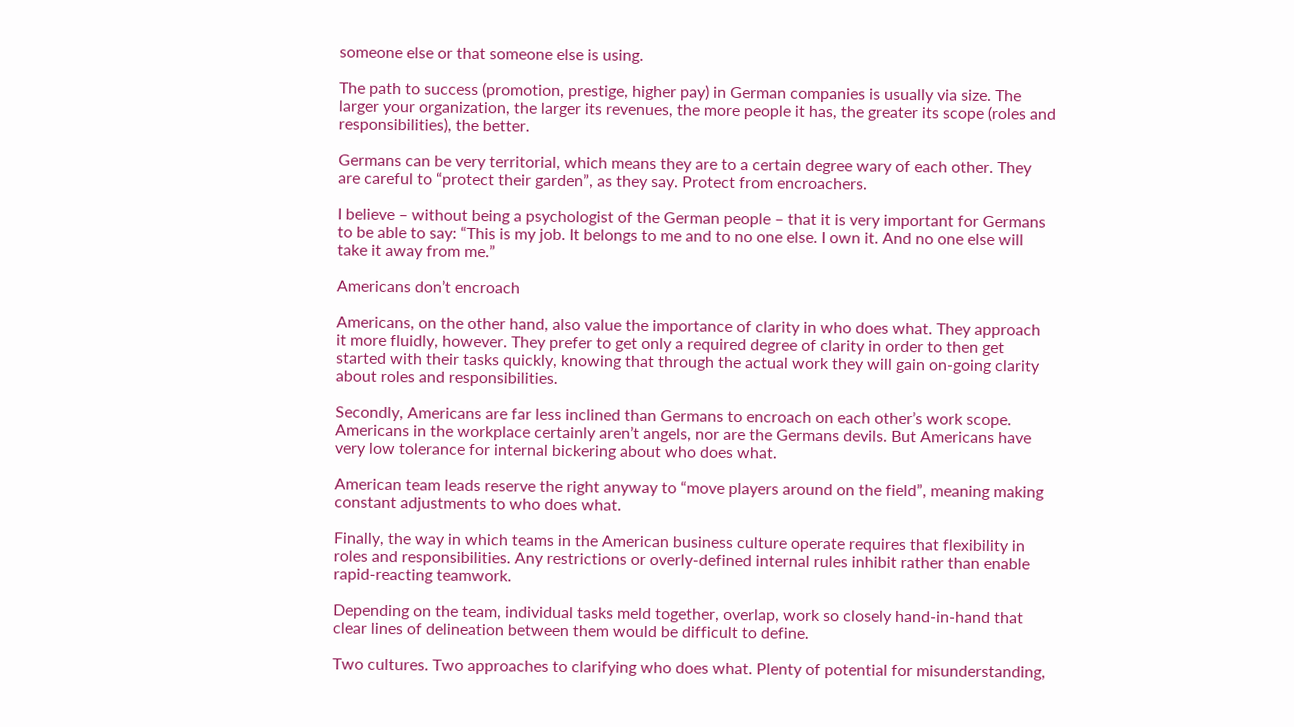someone else or that someone else is using.

The path to success (promotion, prestige, higher pay) in German companies is usually via size. The larger your organization, the larger its revenues, the more people it has, the greater its scope (roles and responsibilities), the better.

Germans can be very territorial, which means they are to a certain degree wary of each other. They are careful to “protect their garden”, as they say. Protect from encroachers.

I believe – without being a psychologist of the German people – that it is very important for Germans to be able to say: “This is my job. It belongs to me and to no one else. I own it. And no one else will take it away from me.”

Americans don’t encroach

Americans, on the other hand, also value the importance of clarity in who does what. They approach it more fluidly, however. They prefer to get only a required degree of clarity in order to then get started with their tasks quickly, knowing that through the actual work they will gain on-going clarity about roles and responsibilities.

Secondly, Americans are far less inclined than Germans to encroach on each other’s work scope. Americans in the workplace certainly aren’t angels, nor are the Germans devils. But Americans have very low tolerance for internal bickering about who does what.

American team leads reserve the right anyway to “move players around on the field”, meaning making constant adjustments to who does what.

Finally, the way in which teams in the American business culture operate requires that flexibility in roles and responsibilities. Any restrictions or overly-defined internal rules inhibit rather than enable rapid-reacting teamwork.

Depending on the team, individual tasks meld together, overlap, work so closely hand-in-hand that clear lines of delineation between them would be difficult to define.

Two cultures. Two approaches to clarifying who does what. Plenty of potential for misunderstanding,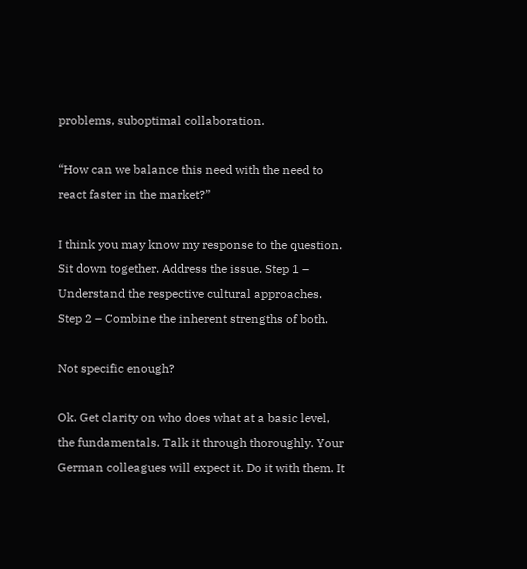problems, suboptimal collaboration.

“How can we balance this need with the need to react faster in the market?”

I think you may know my response to the question. Sit down together. Address the issue. Step 1 – Understand the respective cultural approaches. Step 2 – Combine the inherent strengths of both.

Not specific enough?

Ok. Get clarity on who does what at a basic level, the fundamentals. Talk it through thoroughly. Your German colleagues will expect it. Do it with them. It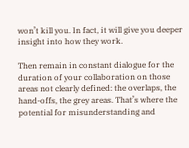won’t kill you. In fact, it will give you deeper insight into how they work.

Then remain in constant dialogue for the duration of your collaboration on those areas not clearly defined: the overlaps, the hand-offs, the grey areas. That’s where the potential for misunderstanding and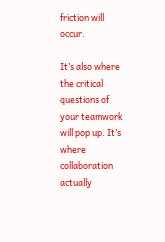friction will occur.

It’s also where the critical questions of your teamwork will pop up. It’s where collaboration actually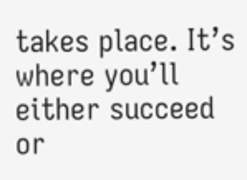takes place. It’s where you’ll either succeed or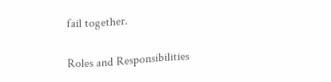fail together.

Roles and Responsibilities